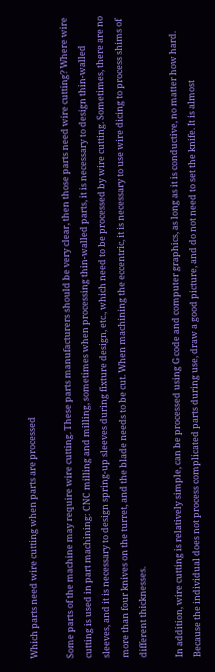Which parts need wire cutting when parts are processed

Some parts of the machine may require wire cutting. These parts manufacturers should be very clear, then those parts need wire cutting? Where wire cutting is used in part machining: CNC milling and milling, sometimes when processing thin-walled parts, it is necessary to design thin-walled sleeves, and it is necessary to design spring-up sleeves during fixture design, etc., which need to be processed by wire cutting. Sometimes, there are no more than four knives on the turret, and the blade needs to be cut. When machining the eccentric, it is necessary to use wire dicing to process shims of different thicknesses.

In addition, wire cutting is relatively simple, can be processed using G code and computer graphics, as long as it is conductive, no matter how hard. Because the individual does not process complicated parts during use, draw a good picture, and do not need to set the knife. It is almost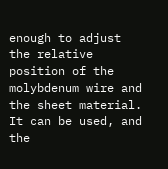enough to adjust the relative position of the molybdenum wire and the sheet material. It can be used, and the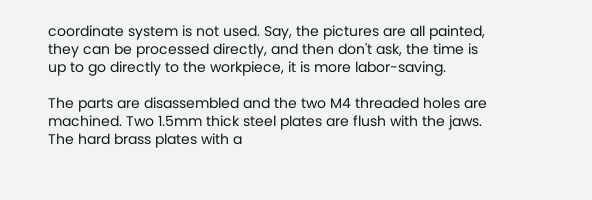coordinate system is not used. Say, the pictures are all painted, they can be processed directly, and then don't ask, the time is up to go directly to the workpiece, it is more labor-saving.

The parts are disassembled and the two M4 threaded holes are machined. Two 1.5mm thick steel plates are flush with the jaws. The hard brass plates with a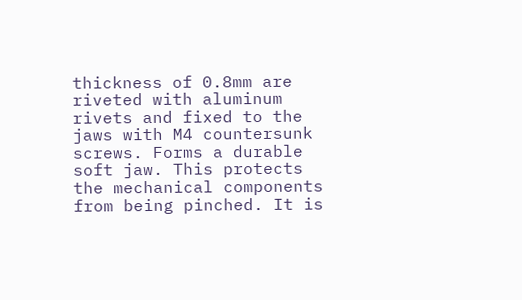thickness of 0.8mm are riveted with aluminum rivets and fixed to the jaws with M4 countersunk screws. Forms a durable soft jaw. This protects the mechanical components from being pinched. It is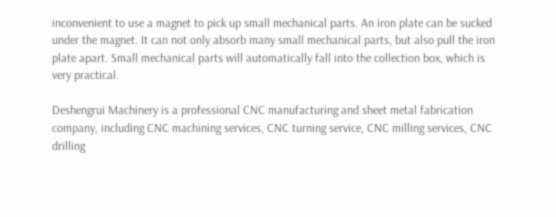inconvenient to use a magnet to pick up small mechanical parts. An iron plate can be sucked under the magnet. It can not only absorb many small mechanical parts, but also pull the iron plate apart. Small mechanical parts will automatically fall into the collection box, which is very practical.

Deshengrui Machinery is a professional CNC manufacturing and sheet metal fabrication company, including CNC machining services, CNC turning service, CNC milling services, CNC drilling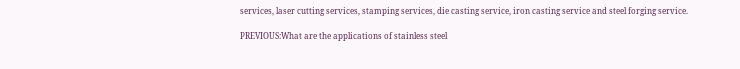services, laser cutting services, stamping services, die casting service, iron casting service and steel forging service.

PREVIOUS:What are the applications of stainless steel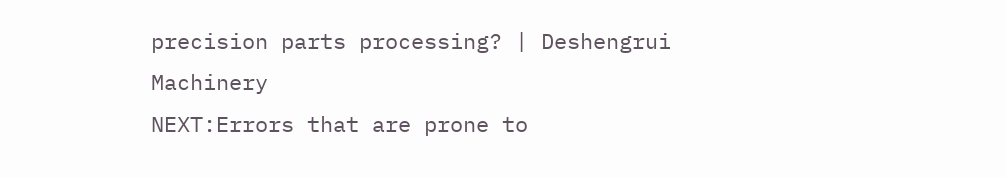precision parts processing? | Deshengrui Machinery
NEXT:Errors that are prone to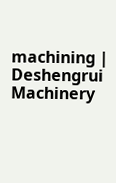machining | Deshengrui Machinery